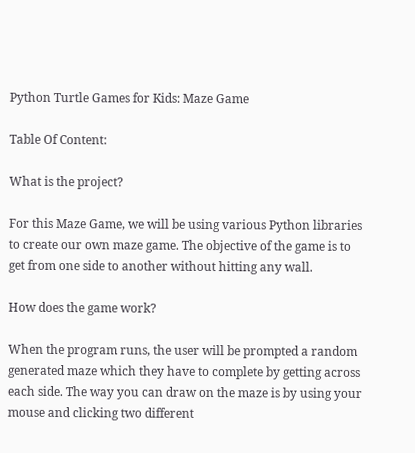Python Turtle Games for Kids: Maze Game

Table Of Content:

What is the project?

For this Maze Game, we will be using various Python libraries to create our own maze game. The objective of the game is to get from one side to another without hitting any wall.

How does the game work?

When the program runs, the user will be prompted a random generated maze which they have to complete by getting across each side. The way you can draw on the maze is by using your mouse and clicking two different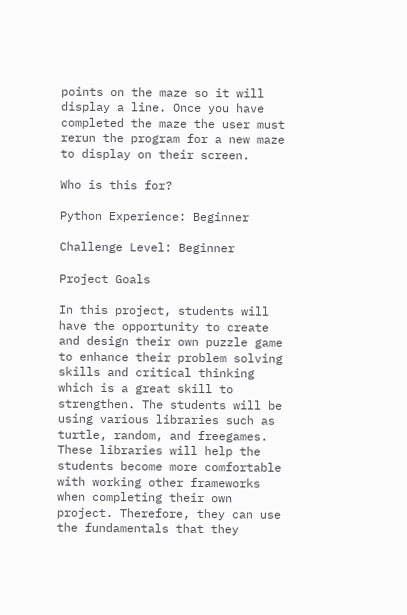points on the maze so it will display a line. Once you have completed the maze the user must rerun the program for a new maze to display on their screen.

Who is this for?

Python Experience: Beginner

Challenge Level: Beginner

Project Goals

In this project, students will have the opportunity to create and design their own puzzle game to enhance their problem solving skills and critical thinking which is a great skill to strengthen. The students will be using various libraries such as turtle, random, and freegames. These libraries will help the students become more comfortable with working other frameworks when completing their own project. Therefore, they can use the fundamentals that they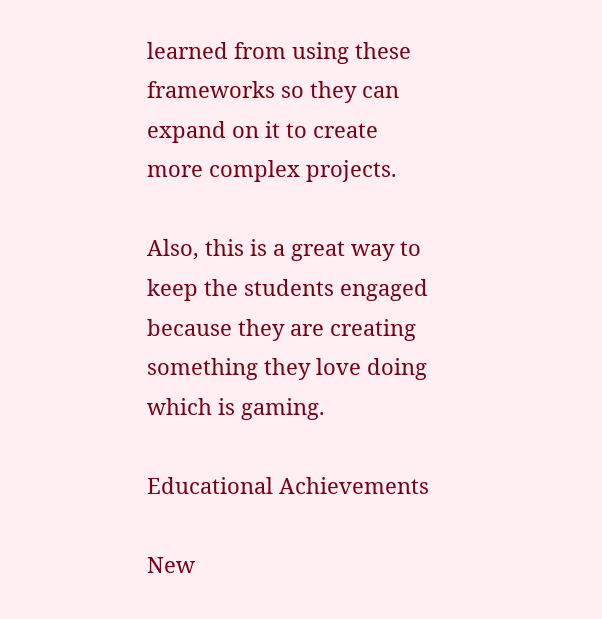learned from using these frameworks so they can expand on it to create more complex projects.

Also, this is a great way to keep the students engaged because they are creating something they love doing which is gaming.

Educational Achievements

New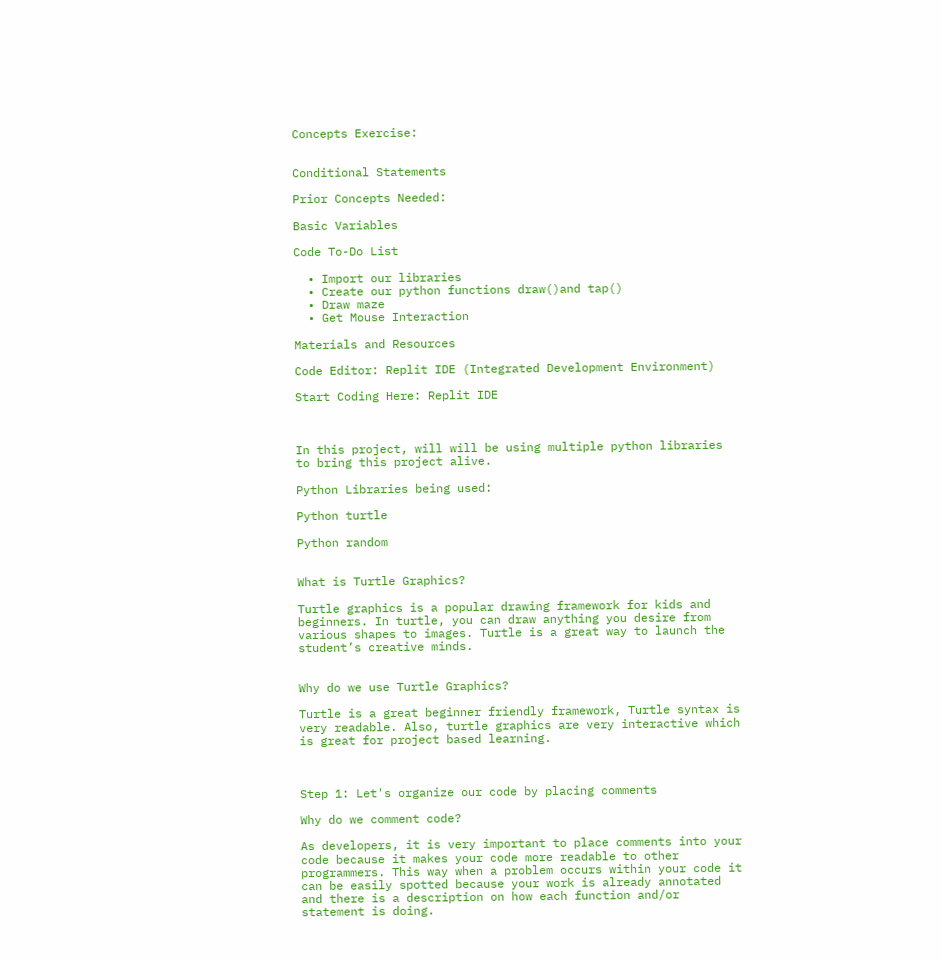Concepts Exercise:


Conditional Statements

Prior Concepts Needed:

Basic Variables

Code To-Do List

  • Import our libraries
  • Create our python functions draw()and tap()
  • Draw maze
  • Get Mouse Interaction

Materials and Resources

Code Editor: Replit IDE (Integrated Development Environment)

Start Coding Here: Replit IDE



In this project, will will be using multiple python libraries to bring this project alive.

Python Libraries being used:

Python turtle

Python random


What is Turtle Graphics?

Turtle graphics is a popular drawing framework for kids and beginners. In turtle, you can draw anything you desire from various shapes to images. Turtle is a great way to launch the student’s creative minds.


Why do we use Turtle Graphics?

Turtle is a great beginner friendly framework, Turtle syntax is very readable. Also, turtle graphics are very interactive which is great for project based learning.



Step 1: Let's organize our code by placing comments

Why do we comment code?

As developers, it is very important to place comments into your code because it makes your code more readable to other programmers. This way when a problem occurs within your code it can be easily spotted because your work is already annotated and there is a description on how each function and/or statement is doing.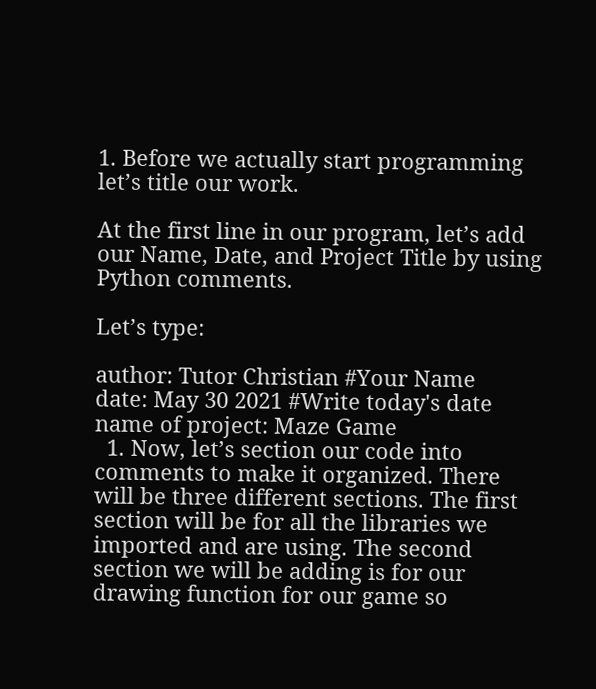1. Before we actually start programming let’s title our work.

At the first line in our program, let’s add our Name, Date, and Project Title by using Python comments.

Let’s type:

author: Tutor Christian #Your Name
date: May 30 2021 #Write today's date
name of project: Maze Game
  1. Now, let’s section our code into comments to make it organized. There will be three different sections. The first section will be for all the libraries we imported and are using. The second section we will be adding is for our drawing function for our game so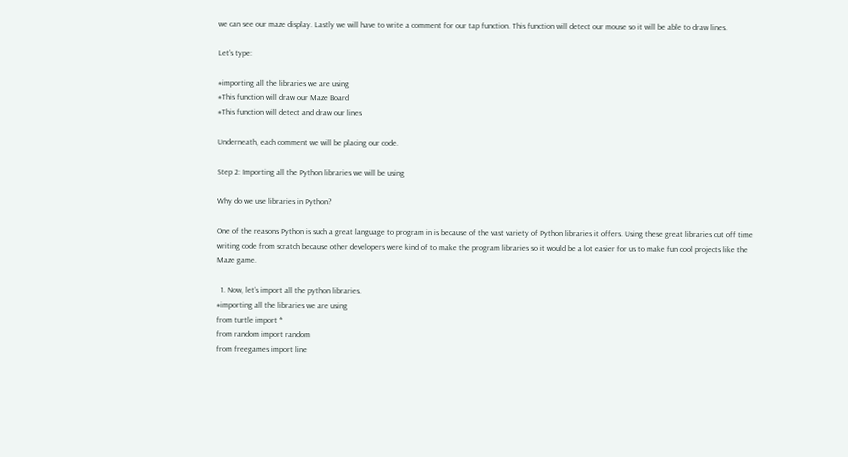we can see our maze display. Lastly we will have to write a comment for our tap function. This function will detect our mouse so it will be able to draw lines.

Let’s type:

#importing all the libraries we are using
#This function will draw our Maze Board
#This function will detect and draw our lines

Underneath, each comment we will be placing our code.

Step 2: Importing all the Python libraries we will be using

Why do we use libraries in Python?

One of the reasons Python is such a great language to program in is because of the vast variety of Python libraries it offers. Using these great libraries cut off time writing code from scratch because other developers were kind of to make the program libraries so it would be a lot easier for us to make fun cool projects like the Maze game.

  1. Now, let’s import all the python libraries.
#importing all the libraries we are using
from turtle import *
from random import random
from freegames import line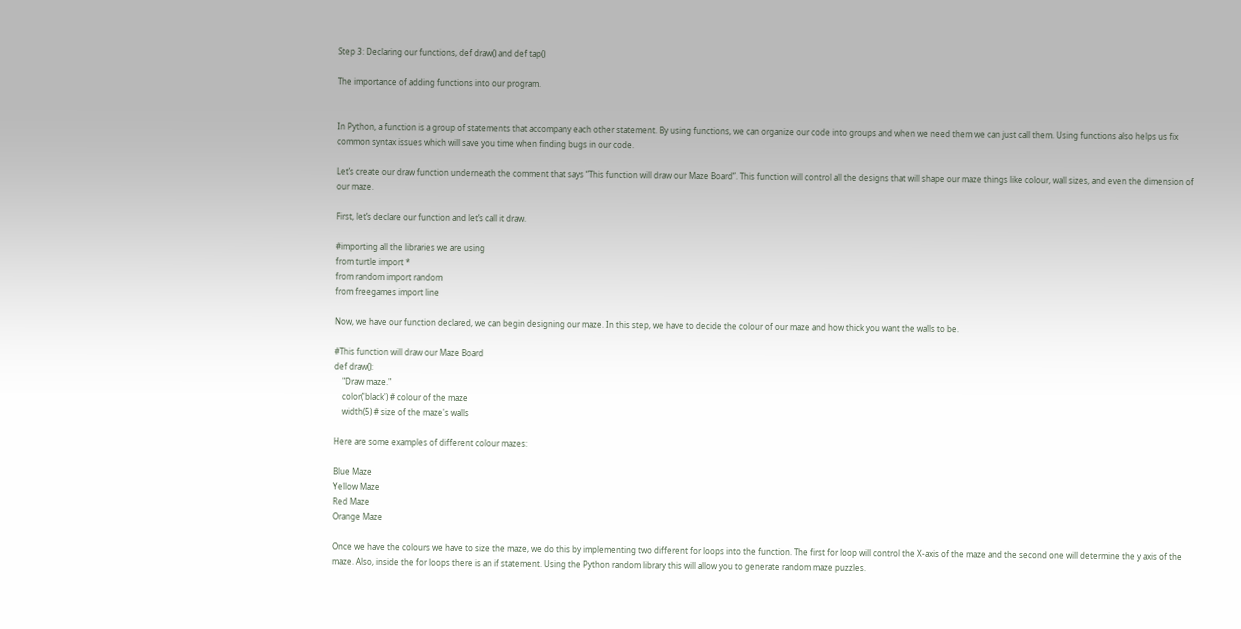Step 3: Declaring our functions, def draw() and def tap()

The importance of adding functions into our program.


In Python, a function is a group of statements that accompany each other statement. By using functions, we can organize our code into groups and when we need them we can just call them. Using functions also helps us fix common syntax issues which will save you time when finding bugs in our code.

Let’s create our draw function underneath the comment that says “This function will draw our Maze Board”. This function will control all the designs that will shape our maze things like colour, wall sizes, and even the dimension of our maze.

First, let’s declare our function and let’s call it draw.

#importing all the libraries we are using
from turtle import *
from random import random
from freegames import line

Now, we have our function declared, we can begin designing our maze. In this step, we have to decide the colour of our maze and how thick you want the walls to be.

#This function will draw our Maze Board
def draw():
    "Draw maze."
    color('black') # colour of the maze
    width(5) # size of the maze's walls

Here are some examples of different colour mazes:

Blue Maze
Yellow Maze
Red Maze
Orange Maze

Once we have the colours we have to size the maze, we do this by implementing two different for loops into the function. The first for loop will control the X-axis of the maze and the second one will determine the y axis of the maze. Also, inside the for loops there is an if statement. Using the Python random library this will allow you to generate random maze puzzles.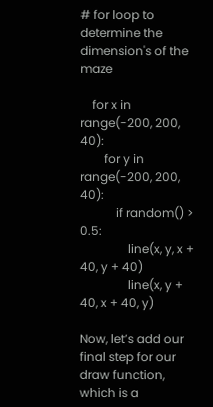# for loop to determine the dimension's of the maze

    for x in range(-200, 200, 40):
        for y in range(-200, 200, 40):
            if random() > 0.5:
                line(x, y, x + 40, y + 40)
                line(x, y + 40, x + 40, y)

Now, let’s add our final step for our draw function, which is a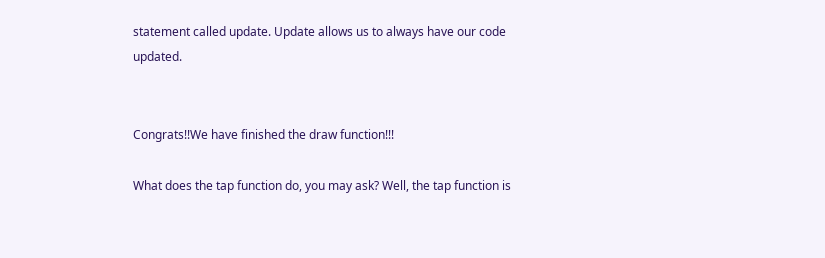statement called update. Update allows us to always have our code updated.


Congrats!!We have finished the draw function!!!

What does the tap function do, you may ask? Well, the tap function is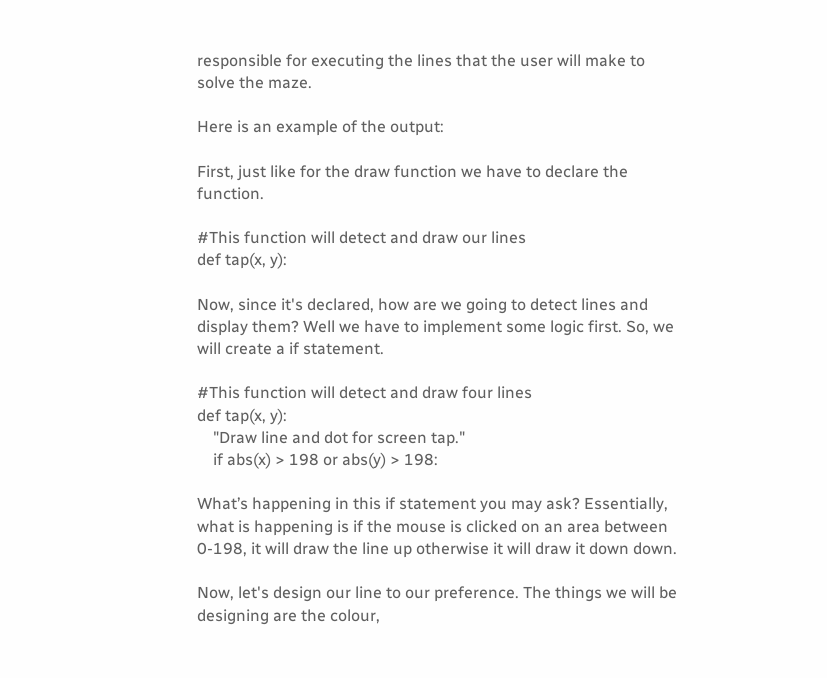responsible for executing the lines that the user will make to solve the maze.

Here is an example of the output:

First, just like for the draw function we have to declare the function.

#This function will detect and draw our lines
def tap(x, y):

Now, since it's declared, how are we going to detect lines and display them? Well we have to implement some logic first. So, we will create a if statement.

#This function will detect and draw four lines
def tap(x, y):
    "Draw line and dot for screen tap."
    if abs(x) > 198 or abs(y) > 198:

What’s happening in this if statement you may ask? Essentially, what is happening is if the mouse is clicked on an area between 0-198, it will draw the line up otherwise it will draw it down down.

Now, let's design our line to our preference. The things we will be designing are the colour,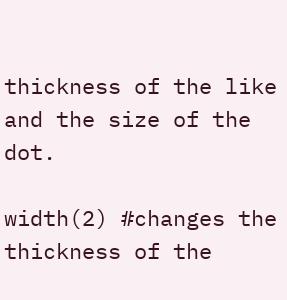thickness of the like and the size of the dot.

width(2) #changes the thickness of the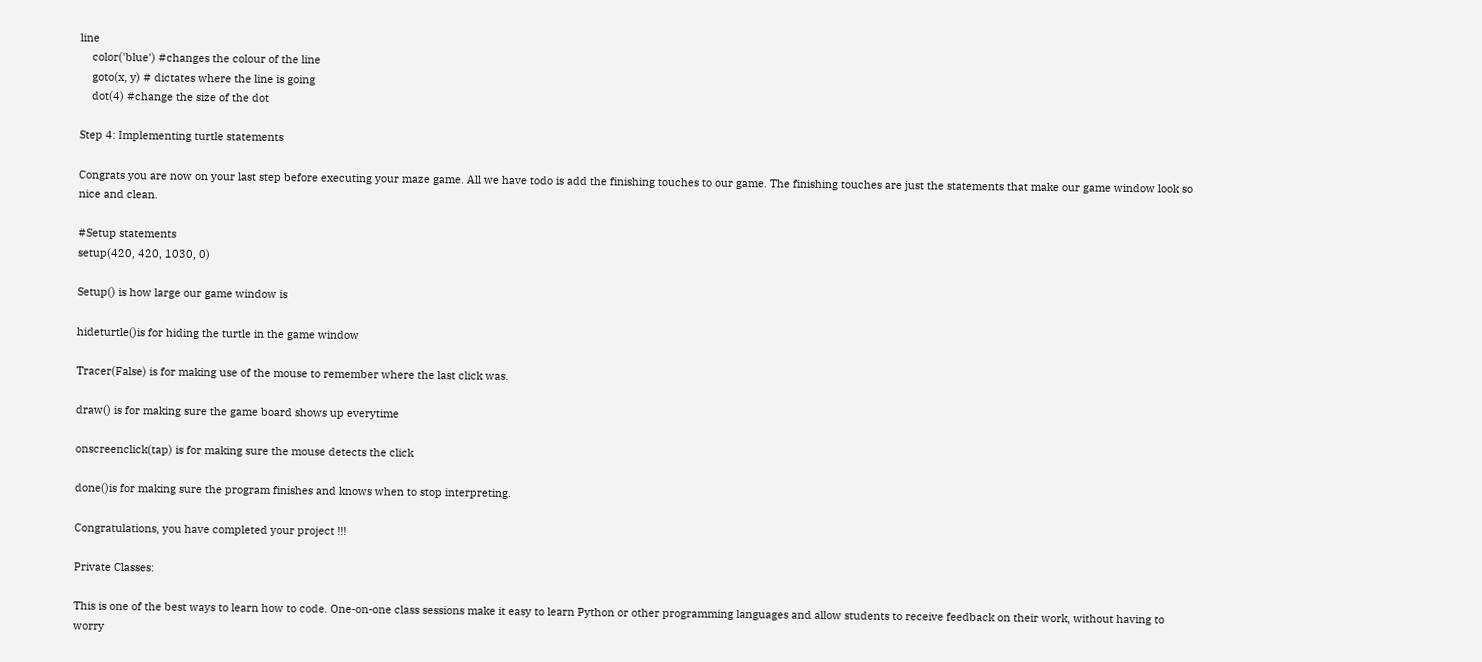line
    color('blue') #changes the colour of the line
    goto(x, y) # dictates where the line is going
    dot(4) #change the size of the dot

Step 4: Implementing turtle statements

Congrats you are now on your last step before executing your maze game. All we have todo is add the finishing touches to our game. The finishing touches are just the statements that make our game window look so nice and clean.

#Setup statements
setup(420, 420, 1030, 0)

Setup() is how large our game window is

hideturtle()is for hiding the turtle in the game window

Tracer(False) is for making use of the mouse to remember where the last click was.

draw() is for making sure the game board shows up everytime

onscreenclick(tap) is for making sure the mouse detects the click

done()is for making sure the program finishes and knows when to stop interpreting.

Congratulations, you have completed your project !!!

Private Classes:

This is one of the best ways to learn how to code. One-on-one class sessions make it easy to learn Python or other programming languages and allow students to receive feedback on their work, without having to worry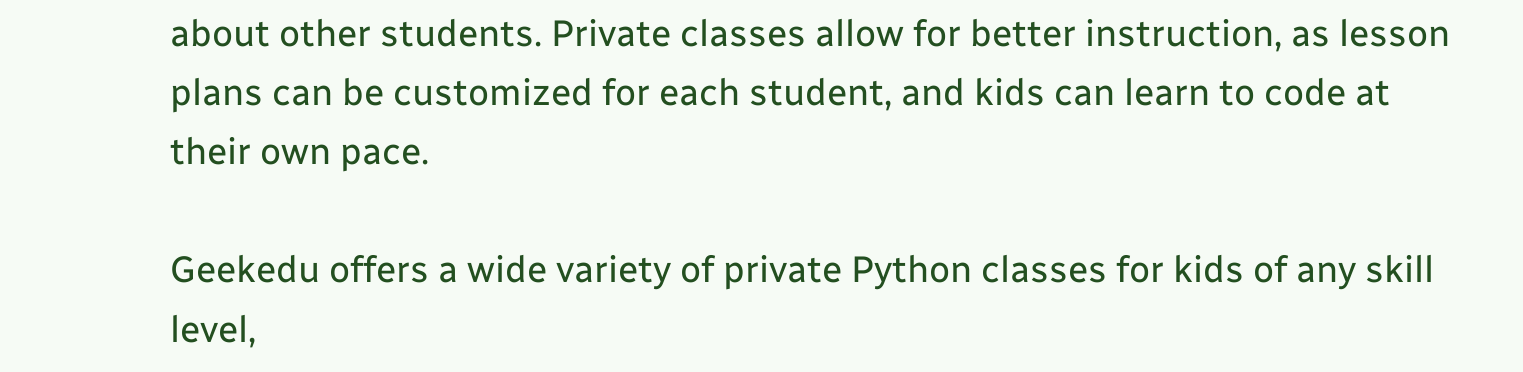about other students. Private classes allow for better instruction, as lesson plans can be customized for each student, and kids can learn to code at their own pace.

Geekedu offers a wide variety of private Python classes for kids of any skill level,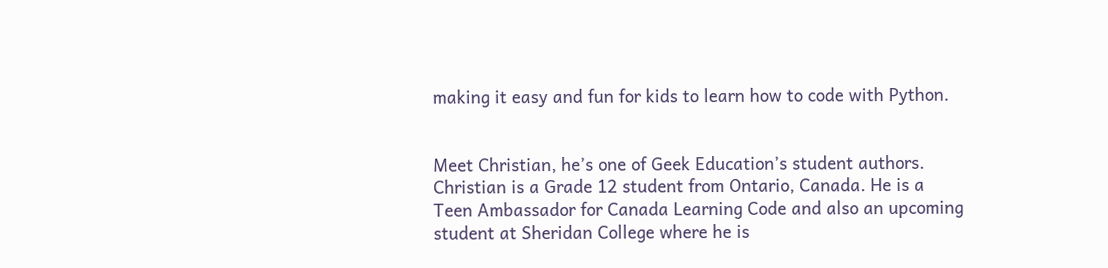making it easy and fun for kids to learn how to code with Python.


Meet Christian, he’s one of Geek Education’s student authors. Christian is a Grade 12 student from Ontario, Canada. He is a Teen Ambassador for Canada Learning Code and also an upcoming student at Sheridan College where he is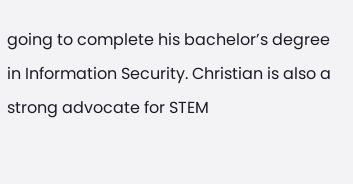going to complete his bachelor’s degree in Information Security. Christian is also a strong advocate for STEM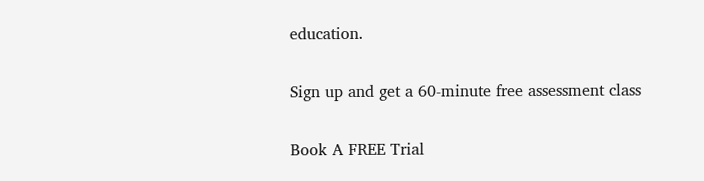education.

Sign up and get a 60-minute free assessment class

Book A FREE Trial